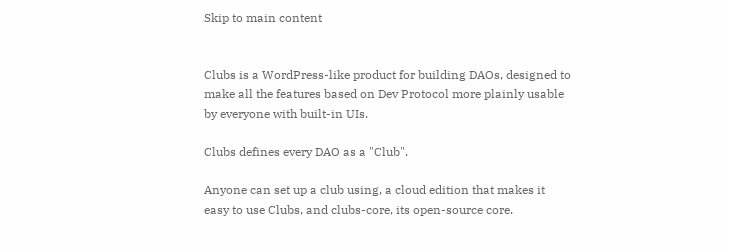Skip to main content


Clubs is a WordPress-like product for building DAOs, designed to make all the features based on Dev Protocol more plainly usable by everyone with built-in UIs.

Clubs defines every DAO as a "Club".

Anyone can set up a club using, a cloud edition that makes it easy to use Clubs, and clubs-core, its open-source core.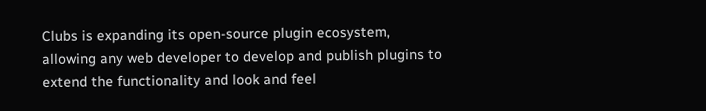Clubs is expanding its open-source plugin ecosystem, allowing any web developer to develop and publish plugins to extend the functionality and look and feel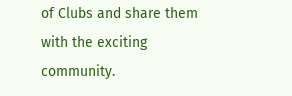of Clubs and share them with the exciting community.